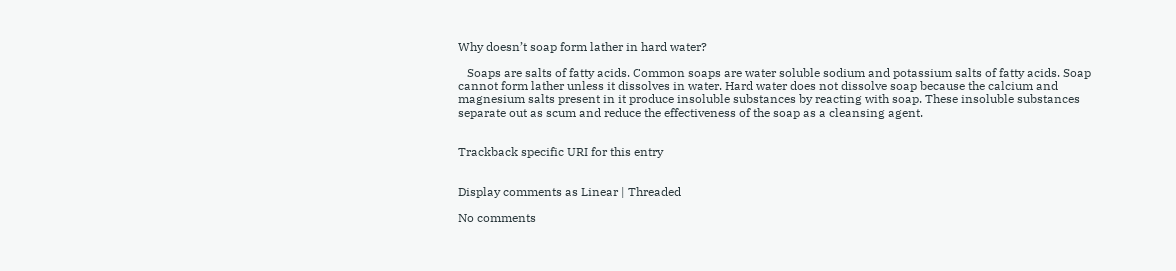Why doesn’t soap form lather in hard water?

   Soaps are salts of fatty acids. Common soaps are water soluble sodium and potassium salts of fatty acids. Soap cannot form lather unless it dissolves in water. Hard water does not dissolve soap because the calcium and magnesium salts present in it produce insoluble substances by reacting with soap. These insoluble substances separate out as scum and reduce the effectiveness of the soap as a cleansing agent.


Trackback specific URI for this entry


Display comments as Linear | Threaded

No comments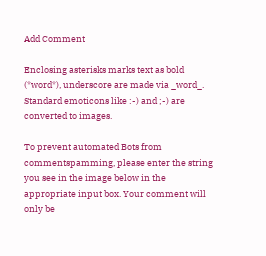Add Comment

Enclosing asterisks marks text as bold (*word*), underscore are made via _word_.
Standard emoticons like :-) and ;-) are converted to images.

To prevent automated Bots from commentspamming, please enter the string you see in the image below in the appropriate input box. Your comment will only be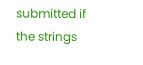submitted if the strings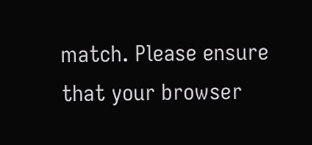match. Please ensure that your browser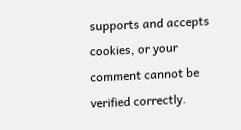supports and accepts cookies, or your comment cannot be verified correctly.